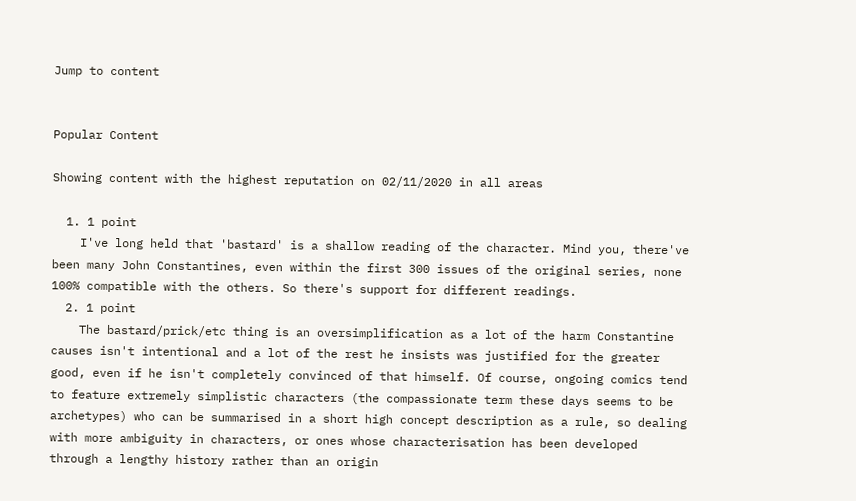Jump to content


Popular Content

Showing content with the highest reputation on 02/11/2020 in all areas

  1. 1 point
    I've long held that 'bastard' is a shallow reading of the character. Mind you, there've been many John Constantines, even within the first 300 issues of the original series, none 100% compatible with the others. So there's support for different readings.
  2. 1 point
    The bastard/prick/etc thing is an oversimplification as a lot of the harm Constantine causes isn't intentional and a lot of the rest he insists was justified for the greater good, even if he isn't completely convinced of that himself. Of course, ongoing comics tend to feature extremely simplistic characters (the compassionate term these days seems to be archetypes) who can be summarised in a short high concept description as a rule, so dealing with more ambiguity in characters, or ones whose characterisation has been developed through a lengthy history rather than an origin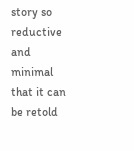story so reductive and minimal that it can be retold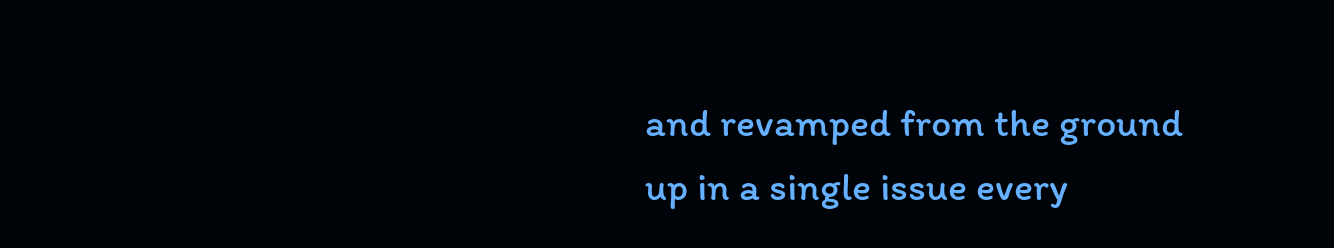and revamped from the ground up in a single issue every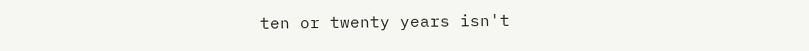ten or twenty years isn't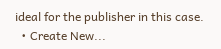ideal for the publisher in this case.
  • Create New...